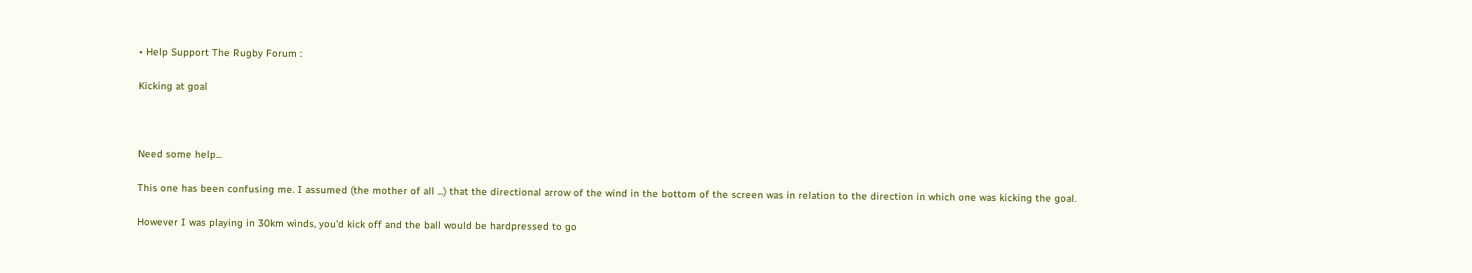• Help Support The Rugby Forum :

Kicking at goal



Need some help...

This one has been confusing me. I assumed (the mother of all ...) that the directional arrow of the wind in the bottom of the screen was in relation to the direction in which one was kicking the goal.

However I was playing in 30km winds, you'd kick off and the ball would be hardpressed to go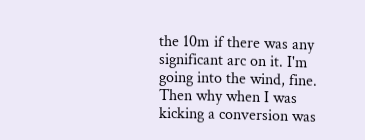the 10m if there was any significant arc on it. I'm going into the wind, fine. Then why when I was kicking a conversion was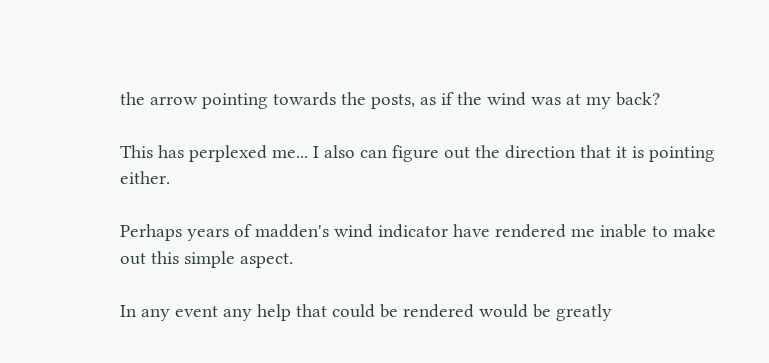the arrow pointing towards the posts, as if the wind was at my back?

This has perplexed me... I also can figure out the direction that it is pointing either.

Perhaps years of madden's wind indicator have rendered me inable to make out this simple aspect.

In any event any help that could be rendered would be greatly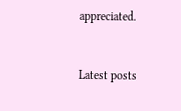appreciated.


Latest posts